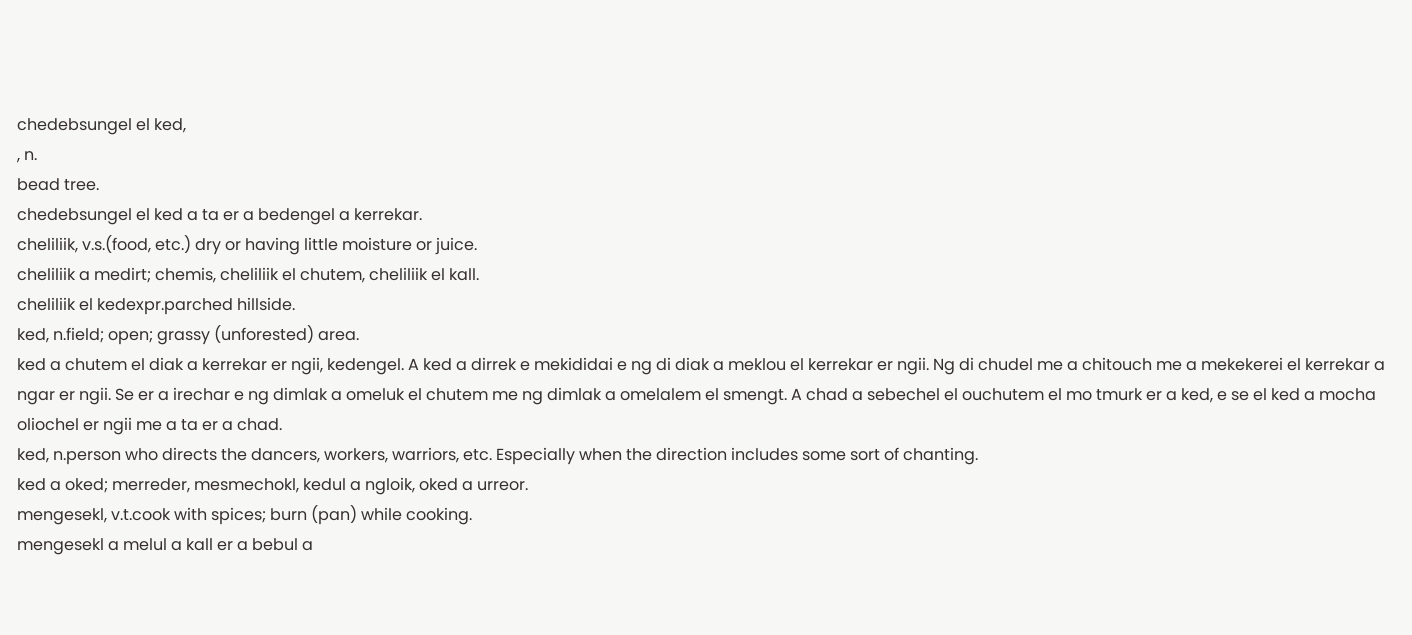chedebsungel el ked,
, n.
bead tree.
chedebsungel el ked a ta er a bedengel a kerrekar.
cheliliik, v.s.(food, etc.) dry or having little moisture or juice.
cheliliik a medirt; chemis, cheliliik el chutem, cheliliik el kall.
cheliliik el kedexpr.parched hillside.
ked, n.field; open; grassy (unforested) area.
ked a chutem el diak a kerrekar er ngii, kedengel. A ked a dirrek e mekididai e ng di diak a meklou el kerrekar er ngii. Ng di chudel me a chitouch me a mekekerei el kerrekar a ngar er ngii. Se er a irechar e ng dimlak a omeluk el chutem me ng dimlak a omelalem el smengt. A chad a sebechel el ouchutem el mo tmurk er a ked, e se el ked a mocha oliochel er ngii me a ta er a chad.
ked, n.person who directs the dancers, workers, warriors, etc. Especially when the direction includes some sort of chanting.
ked a oked; merreder, mesmechokl, kedul a ngloik, oked a urreor.
mengesekl, v.t.cook with spices; burn (pan) while cooking.
mengesekl a melul a kall er a bebul a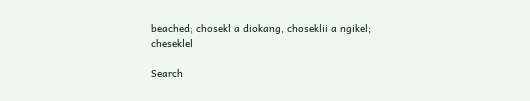beached; chosekl a diokang, choseklii a ngikel; cheseklel

Search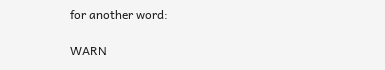for another word:

WARN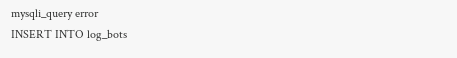mysqli_query error
INSERT INTO log_bots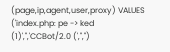(page,ip,agent,user,proxy) VALUES ('index.php: pe -> ked (1)','','CCBot/2.0 (','','')